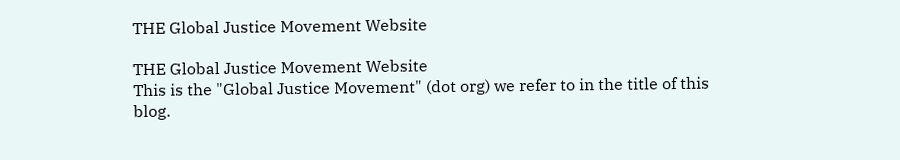THE Global Justice Movement Website

THE Global Justice Movement Website
This is the "Global Justice Movement" (dot org) we refer to in the title of this blog.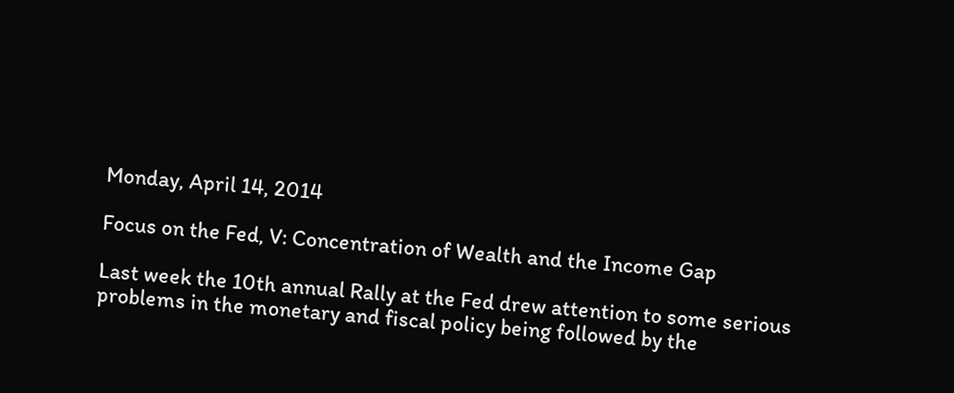Monday, April 14, 2014

Focus on the Fed, V: Concentration of Wealth and the Income Gap

Last week the 10th annual Rally at the Fed drew attention to some serious problems in the monetary and fiscal policy being followed by the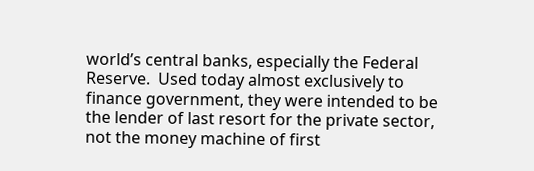world’s central banks, especially the Federal Reserve.  Used today almost exclusively to finance government, they were intended to be the lender of last resort for the private sector, not the money machine of first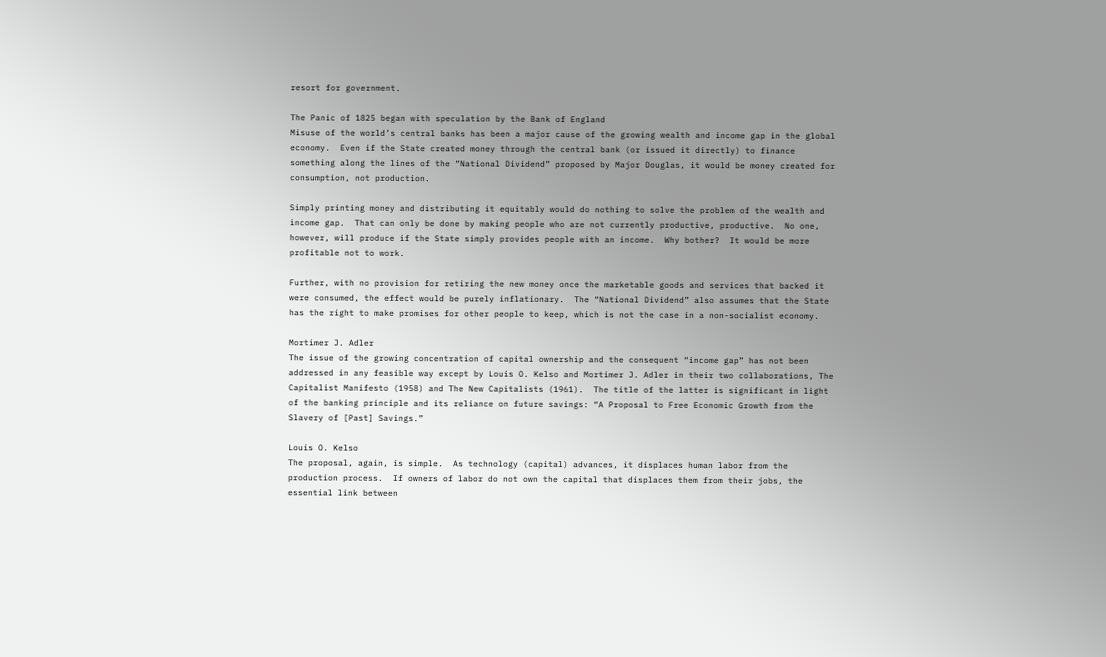resort for government.

The Panic of 1825 began with speculation by the Bank of England
Misuse of the world’s central banks has been a major cause of the growing wealth and income gap in the global economy.  Even if the State created money through the central bank (or issued it directly) to finance something along the lines of the “National Dividend” proposed by Major Douglas, it would be money created for consumption, not production.

Simply printing money and distributing it equitably would do nothing to solve the problem of the wealth and income gap.  That can only be done by making people who are not currently productive, productive.  No one, however, will produce if the State simply provides people with an income.  Why bother?  It would be more profitable not to work.

Further, with no provision for retiring the new money once the marketable goods and services that backed it were consumed, the effect would be purely inflationary.  The “National Dividend” also assumes that the State has the right to make promises for other people to keep, which is not the case in a non-socialist economy.

Mortimer J. Adler
The issue of the growing concentration of capital ownership and the consequent “income gap” has not been addressed in any feasible way except by Louis O. Kelso and Mortimer J. Adler in their two collaborations, The Capitalist Manifesto (1958) and The New Capitalists (1961).  The title of the latter is significant in light of the banking principle and its reliance on future savings: “A Proposal to Free Economic Growth from the Slavery of [Past] Savings.”

Louis O. Kelso
The proposal, again, is simple.  As technology (capital) advances, it displaces human labor from the production process.  If owners of labor do not own the capital that displaces them from their jobs, the essential link between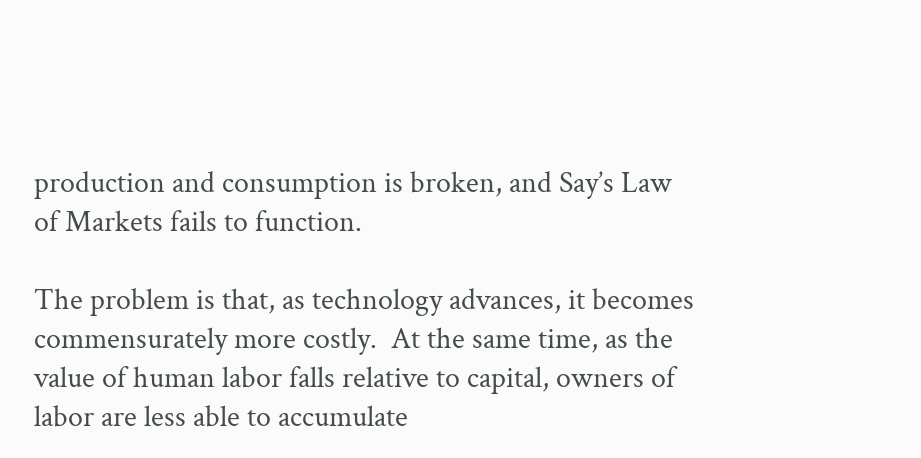production and consumption is broken, and Say’s Law of Markets fails to function.

The problem is that, as technology advances, it becomes commensurately more costly.  At the same time, as the value of human labor falls relative to capital, owners of labor are less able to accumulate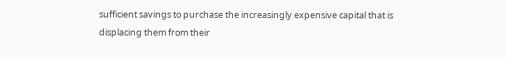sufficient savings to purchase the increasingly expensive capital that is displacing them from their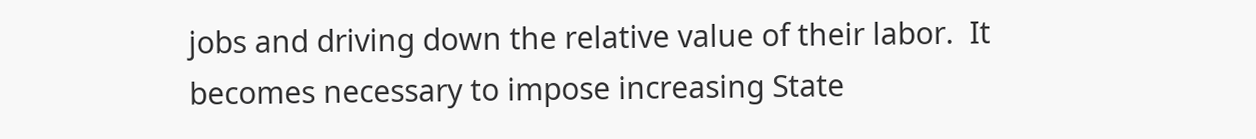jobs and driving down the relative value of their labor.  It becomes necessary to impose increasing State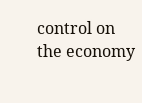control on the economy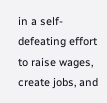in a self-defeating effort to raise wages, create jobs, and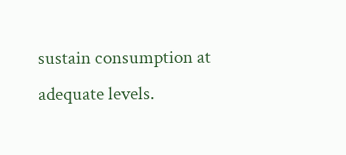sustain consumption at adequate levels.